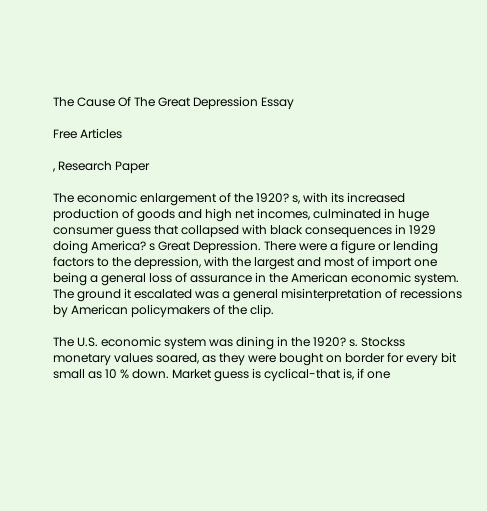The Cause Of The Great Depression Essay

Free Articles

, Research Paper

The economic enlargement of the 1920? s, with its increased production of goods and high net incomes, culminated in huge consumer guess that collapsed with black consequences in 1929 doing America? s Great Depression. There were a figure or lending factors to the depression, with the largest and most of import one being a general loss of assurance in the American economic system. The ground it escalated was a general misinterpretation of recessions by American policymakers of the clip.

The U.S. economic system was dining in the 1920? s. Stockss monetary values soared, as they were bought on border for every bit small as 10 % down. Market guess is cyclical-that is, if one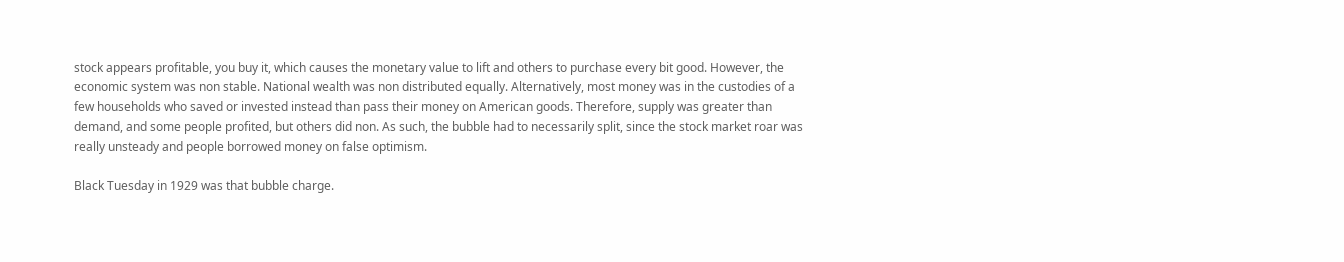stock appears profitable, you buy it, which causes the monetary value to lift and others to purchase every bit good. However, the economic system was non stable. National wealth was non distributed equally. Alternatively, most money was in the custodies of a few households who saved or invested instead than pass their money on American goods. Therefore, supply was greater than demand, and some people profited, but others did non. As such, the bubble had to necessarily split, since the stock market roar was really unsteady and people borrowed money on false optimism.

Black Tuesday in 1929 was that bubble charge.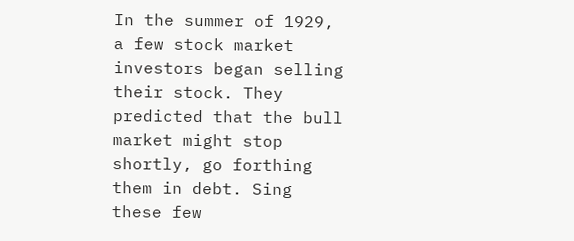In the summer of 1929, a few stock market investors began selling their stock. They predicted that the bull market might stop shortly, go forthing them in debt. Sing these few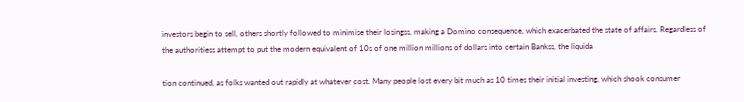investors begin to sell, others shortly followed to minimise their losingss, making a Domino consequence, which exacerbated the state of affairs. Regardless of the authoritiess attempt to put the modern equivalent of 10s of one million millions of dollars into certain Bankss, the liquida

tion continued, as folks wanted out rapidly at whatever cost. Many people lost every bit much as 10 times their initial investing, which shook consumer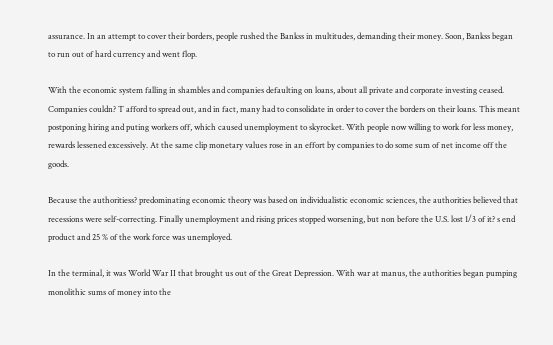assurance. In an attempt to cover their borders, people rushed the Bankss in multitudes, demanding their money. Soon, Bankss began to run out of hard currency and went flop.

With the economic system falling in shambles and companies defaulting on loans, about all private and corporate investing ceased. Companies couldn? T afford to spread out, and in fact, many had to consolidate in order to cover the borders on their loans. This meant postponing hiring and puting workers off, which caused unemployment to skyrocket. With people now willing to work for less money, rewards lessened excessively. At the same clip monetary values rose in an effort by companies to do some sum of net income off the goods.

Because the authoritiess? predominating economic theory was based on individualistic economic sciences, the authorities believed that recessions were self-correcting. Finally unemployment and rising prices stopped worsening, but non before the U.S. lost 1/3 of it? s end product and 25 % of the work force was unemployed.

In the terminal, it was World War II that brought us out of the Great Depression. With war at manus, the authorities began pumping monolithic sums of money into the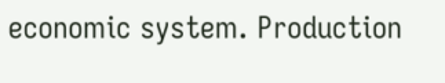economic system. Production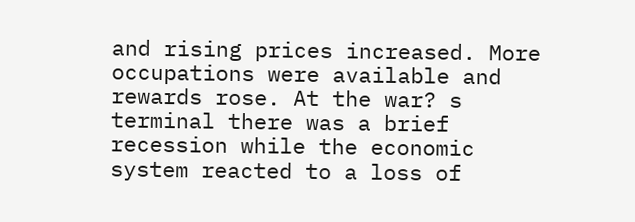and rising prices increased. More occupations were available and rewards rose. At the war? s terminal there was a brief recession while the economic system reacted to a loss of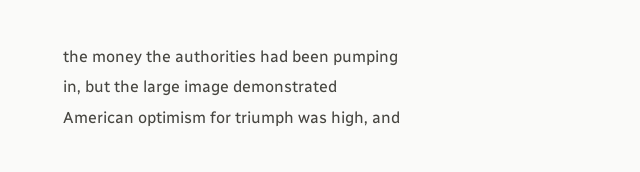the money the authorities had been pumping in, but the large image demonstrated American optimism for triumph was high, and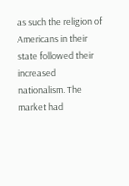as such the religion of Americans in their state followed their increased nationalism. The market had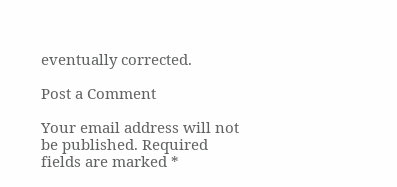eventually corrected.

Post a Comment

Your email address will not be published. Required fields are marked *